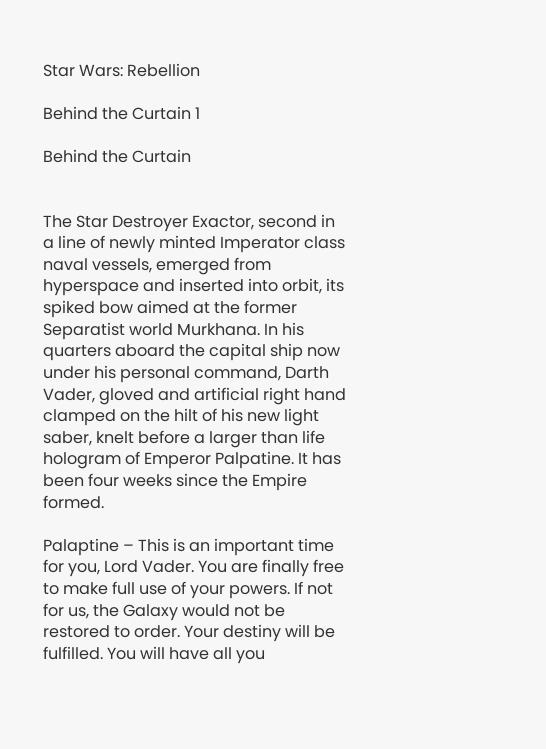Star Wars: Rebellion

Behind the Curtain 1

Behind the Curtain


The Star Destroyer Exactor, second in a line of newly minted Imperator class naval vessels, emerged from hyperspace and inserted into orbit, its spiked bow aimed at the former Separatist world Murkhana. In his quarters aboard the capital ship now under his personal command, Darth Vader, gloved and artificial right hand clamped on the hilt of his new light saber, knelt before a larger than life hologram of Emperor Palpatine. It has been four weeks since the Empire formed.

Palaptine – This is an important time for you, Lord Vader. You are finally free to make full use of your powers. If not for us, the Galaxy would not be restored to order. Your destiny will be fulfilled. You will have all you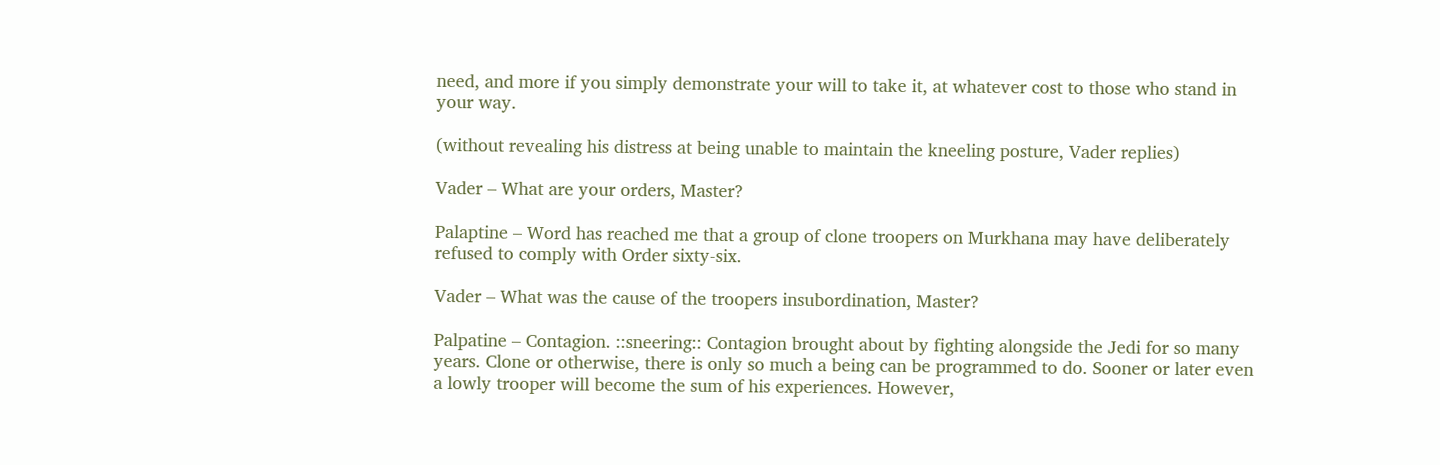need, and more if you simply demonstrate your will to take it, at whatever cost to those who stand in your way.

(without revealing his distress at being unable to maintain the kneeling posture, Vader replies)

Vader – What are your orders, Master?

Palaptine – Word has reached me that a group of clone troopers on Murkhana may have deliberately refused to comply with Order sixty-six.

Vader – What was the cause of the troopers insubordination, Master?

Palpatine – Contagion. ::sneering:: Contagion brought about by fighting alongside the Jedi for so many years. Clone or otherwise, there is only so much a being can be programmed to do. Sooner or later even a lowly trooper will become the sum of his experiences. However,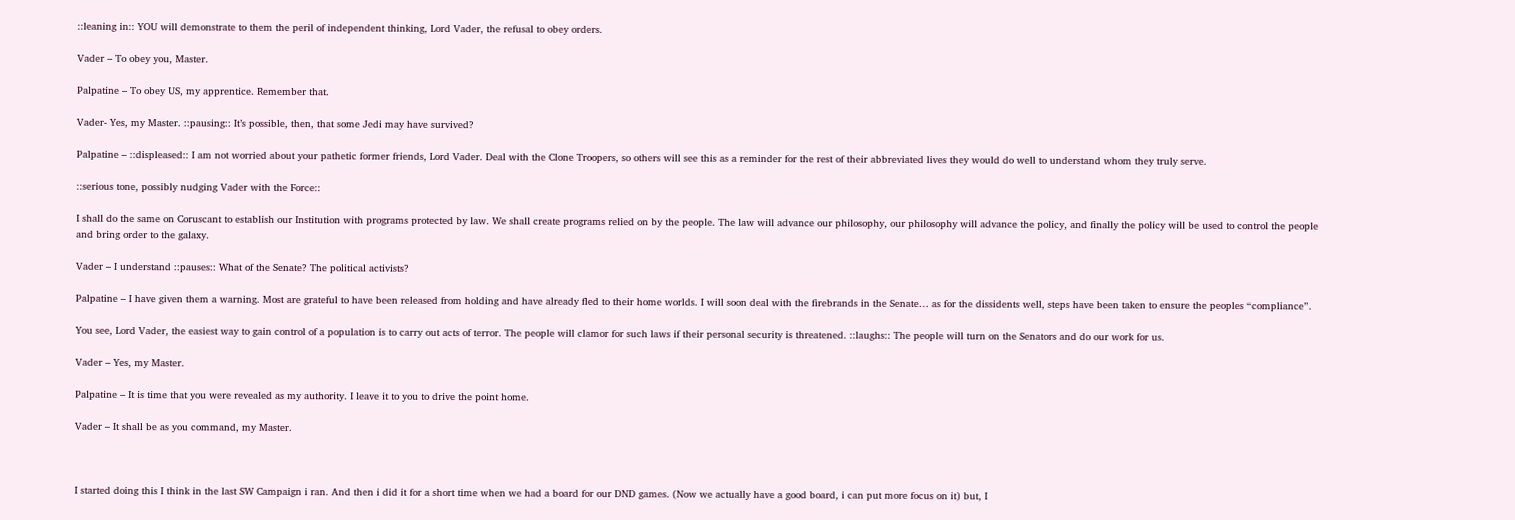::leaning in:: YOU will demonstrate to them the peril of independent thinking, Lord Vader, the refusal to obey orders.

Vader – To obey you, Master.

Palpatine – To obey US, my apprentice. Remember that.

Vader- Yes, my Master. ::pausing:: It’s possible, then, that some Jedi may have survived?

Palpatine – ::displeased:: I am not worried about your pathetic former friends, Lord Vader. Deal with the Clone Troopers, so others will see this as a reminder for the rest of their abbreviated lives they would do well to understand whom they truly serve.

::serious tone, possibly nudging Vader with the Force::

I shall do the same on Coruscant to establish our Institution with programs protected by law. We shall create programs relied on by the people. The law will advance our philosophy, our philosophy will advance the policy, and finally the policy will be used to control the people and bring order to the galaxy.

Vader – I understand ::pauses:: What of the Senate? The political activists?

Palpatine – I have given them a warning. Most are grateful to have been released from holding and have already fled to their home worlds. I will soon deal with the firebrands in the Senate… as for the dissidents well, steps have been taken to ensure the peoples “compliance”.

You see, Lord Vader, the easiest way to gain control of a population is to carry out acts of terror. The people will clamor for such laws if their personal security is threatened. ::laughs:: The people will turn on the Senators and do our work for us.

Vader – Yes, my Master.

Palpatine – It is time that you were revealed as my authority. I leave it to you to drive the point home.

Vader – It shall be as you command, my Master.



I started doing this I think in the last SW Campaign i ran. And then i did it for a short time when we had a board for our DND games. (Now we actually have a good board, i can put more focus on it) but, I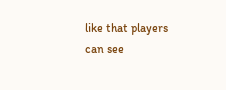like that players can see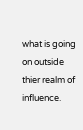what is going on outside thier realm of influence.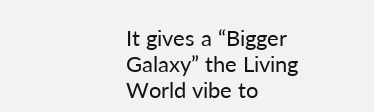It gives a “Bigger Galaxy” the Living World vibe to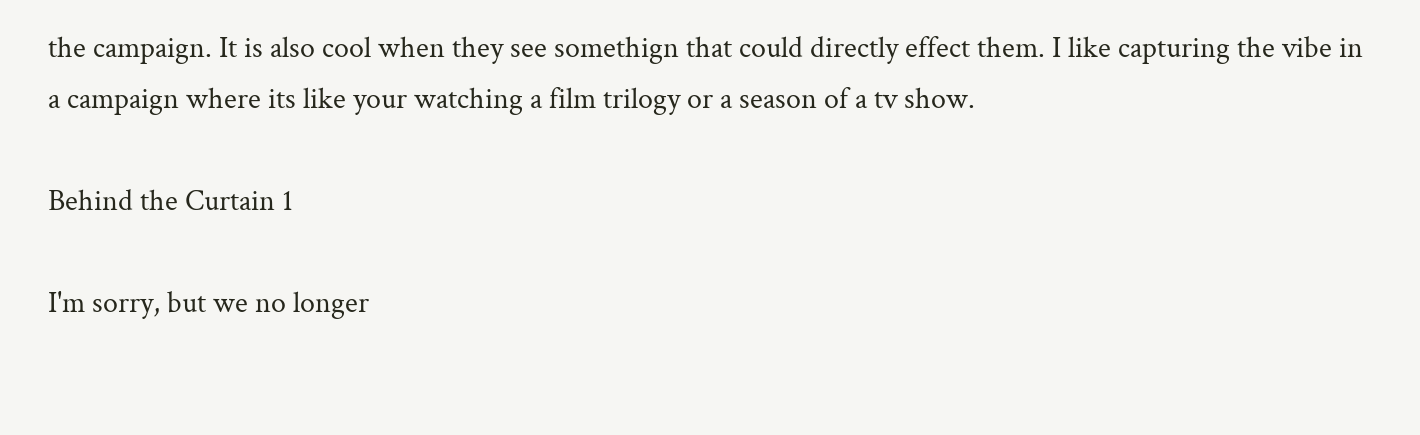the campaign. It is also cool when they see somethign that could directly effect them. I like capturing the vibe in a campaign where its like your watching a film trilogy or a season of a tv show.

Behind the Curtain 1

I'm sorry, but we no longer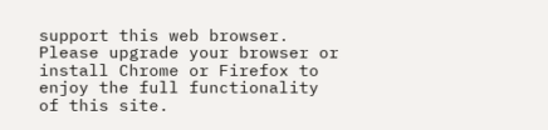support this web browser. Please upgrade your browser or install Chrome or Firefox to enjoy the full functionality of this site.